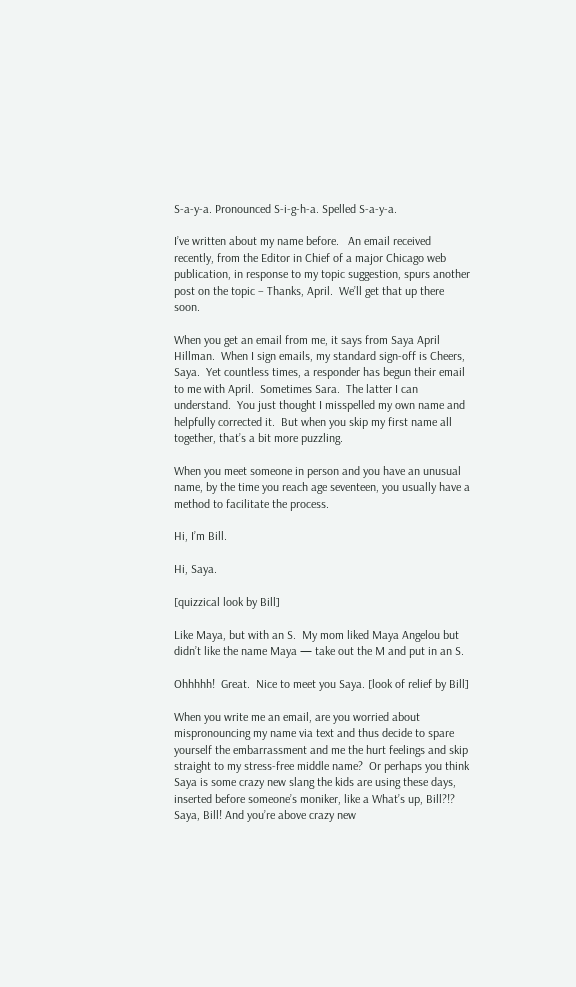S-a-y-a. Pronounced S-i-g-h-a. Spelled S-a-y-a.

I’ve written about my name before.   An email received recently, from the Editor in Chief of a major Chicago web publication, in response to my topic suggestion, spurs another post on the topic – Thanks, April.  We’ll get that up there soon.

When you get an email from me, it says from Saya April Hillman.  When I sign emails, my standard sign-off is Cheers, Saya.  Yet countless times, a responder has begun their email to me with April.  Sometimes Sara.  The latter I can understand.  You just thought I misspelled my own name and helpfully corrected it.  But when you skip my first name all together, that’s a bit more puzzling.

When you meet someone in person and you have an unusual name, by the time you reach age seventeen, you usually have a method to facilitate the process.

Hi, I’m Bill.

Hi, Saya.

[quizzical look by Bill]

Like Maya, but with an S.  My mom liked Maya Angelou but didn’t like the name Maya — take out the M and put in an S.

Ohhhhh!  Great.  Nice to meet you Saya. [look of relief by Bill]

When you write me an email, are you worried about mispronouncing my name via text and thus decide to spare yourself the embarrassment and me the hurt feelings and skip straight to my stress-free middle name?  Or perhaps you think Saya is some crazy new slang the kids are using these days, inserted before someone’s moniker, like a What’s up, Bill?!?  Saya, Bill! And you’re above crazy new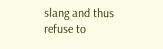slang and thus refuse to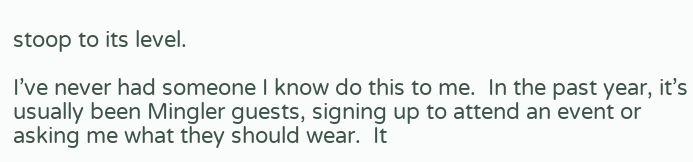stoop to its level.

I’ve never had someone I know do this to me.  In the past year, it’s usually been Mingler guests, signing up to attend an event or asking me what they should wear.  It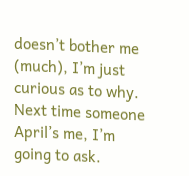doesn’t bother me (much), I’m just curious as to why.  Next time someone April’s me, I’m going to ask.